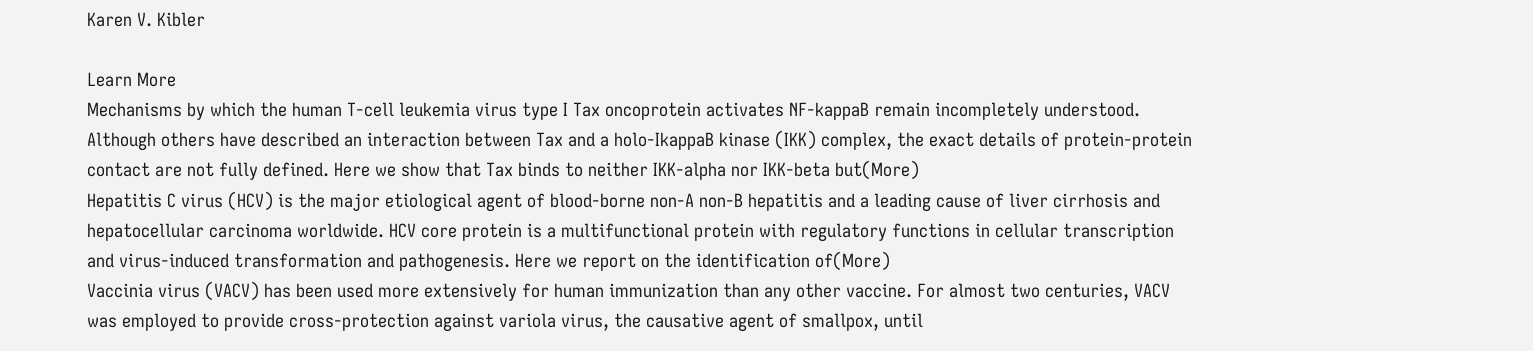Karen V. Kibler

Learn More
Mechanisms by which the human T-cell leukemia virus type I Tax oncoprotein activates NF-kappaB remain incompletely understood. Although others have described an interaction between Tax and a holo-IkappaB kinase (IKK) complex, the exact details of protein-protein contact are not fully defined. Here we show that Tax binds to neither IKK-alpha nor IKK-beta but(More)
Hepatitis C virus (HCV) is the major etiological agent of blood-borne non-A non-B hepatitis and a leading cause of liver cirrhosis and hepatocellular carcinoma worldwide. HCV core protein is a multifunctional protein with regulatory functions in cellular transcription and virus-induced transformation and pathogenesis. Here we report on the identification of(More)
Vaccinia virus (VACV) has been used more extensively for human immunization than any other vaccine. For almost two centuries, VACV was employed to provide cross-protection against variola virus, the causative agent of smallpox, until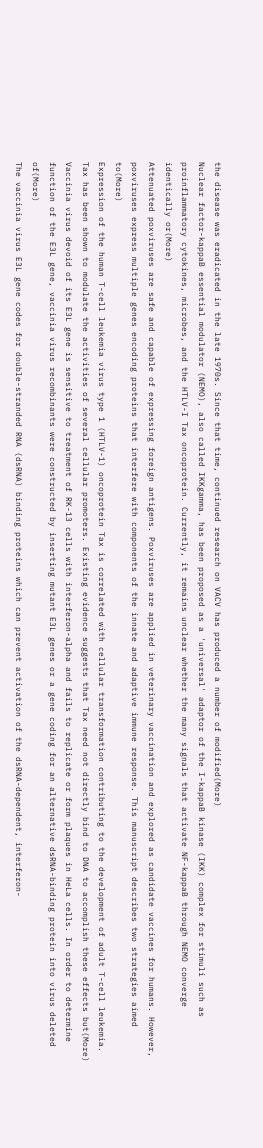the disease was eradicated in the late 1970s. Since that time, continued research on VACV has produced a number of modified(More)
Nuclear factor-kappaB essential modulator (NEMO), also called IKKgamma, has been proposed as a 'universal' adaptor of the I-kappaB kinase (IKK) complex for stimuli such as proinflammatory cytokines, microbes, and the HTLV-I Tax oncoprotein. Currently, it remains unclear whether the many signals that activate NF-kappaB through NEMO converge identically or(More)
Attenuated poxviruses are safe and capable of expressing foreign antigens. Poxviruses are applied in veterinary vaccination and explored as candidate vaccines for humans. However, poxviruses express multiple genes encoding proteins that interfere with components of the innate and adaptive immune response. This manuscript describes two strategies aimed to(More)
Expression of the human T-cell leukemia virus type 1 (HTLV-1) oncoprotein Tax is correlated with cellular transformation contributing to the development of adult T-cell leukemia. Tax has been shown to modulate the activities of several cellular promoters. Existing evidence suggests that Tax need not directly bind to DNA to accomplish these effects but(More)
Vaccinia virus devoid of its E3L gene is sensitive to treatment of RK-13 cells with interferon-alpha and fails to replicate or form plaques in HeLa cells. In order to determine function of the E3L gene, vaccinia virus recombinants were constructed by inserting mutant E3L genes or a gene coding for an alternative dsRNA-binding protein into virus deleted of(More)
The vaccinia virus E3L gene codes for double-stranded RNA (dsRNA) binding proteins which can prevent activation of the dsRNA-dependent, interferon-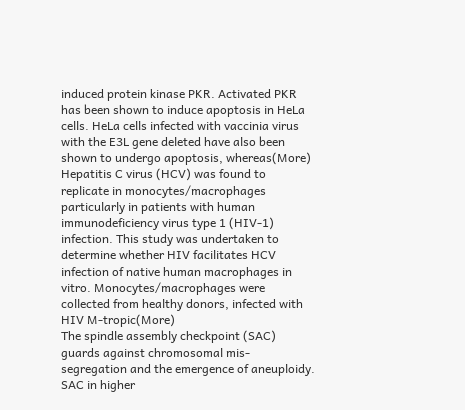induced protein kinase PKR. Activated PKR has been shown to induce apoptosis in HeLa cells. HeLa cells infected with vaccinia virus with the E3L gene deleted have also been shown to undergo apoptosis, whereas(More)
Hepatitis C virus (HCV) was found to replicate in monocytes/macrophages particularly in patients with human immunodeficiency virus type 1 (HIV-1) infection. This study was undertaken to determine whether HIV facilitates HCV infection of native human macrophages in vitro. Monocytes/macrophages were collected from healthy donors, infected with HIV M-tropic(More)
The spindle assembly checkpoint (SAC) guards against chromosomal mis-segregation and the emergence of aneuploidy. SAC in higher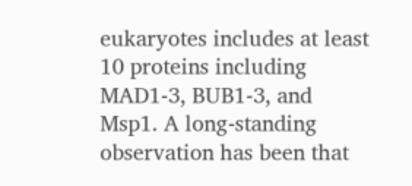eukaryotes includes at least 10 proteins including MAD1-3, BUB1-3, and Msp1. A long-standing observation has been that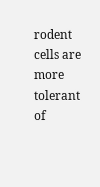rodent cells are more tolerant of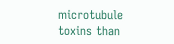microtubule toxins than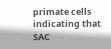primate cells indicating that SAC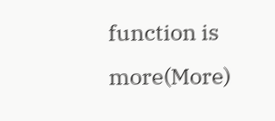function is more(More)